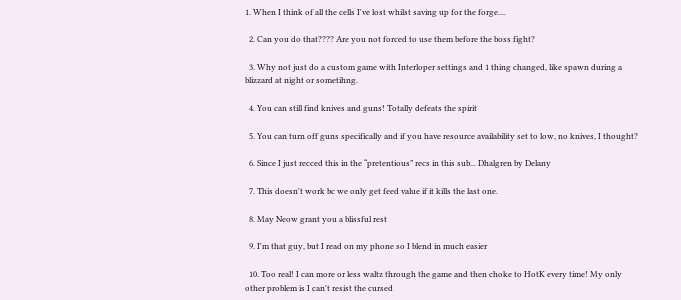1. When I think of all the cells I've lost whilst saving up for the forge....

  2. Can you do that???? Are you not forced to use them before the boss fight?

  3. Why not just do a custom game with Interloper settings and 1 thing changed, like spawn during a blizzard at night or sometihng.

  4. You can still find knives and guns! Totally defeats the spirit

  5. You can turn off guns specifically and if you have resource availability set to low, no knives, I thought?

  6. Since I just recced this in the “pretentious” recs in this sub... Dhalgren by Delany

  7. This doesn't work bc we only get feed value if it kills the last one.

  8. May Neow grant you a blissful rest

  9. I'm that guy, but I read on my phone so I blend in much easier

  10. Too real! I can more or less waltz through the game and then choke to HotK every time! My only other problem is I can't resist the cursed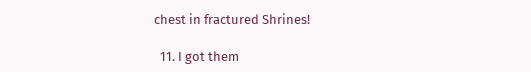chest in fractured Shrines!

  11. I got them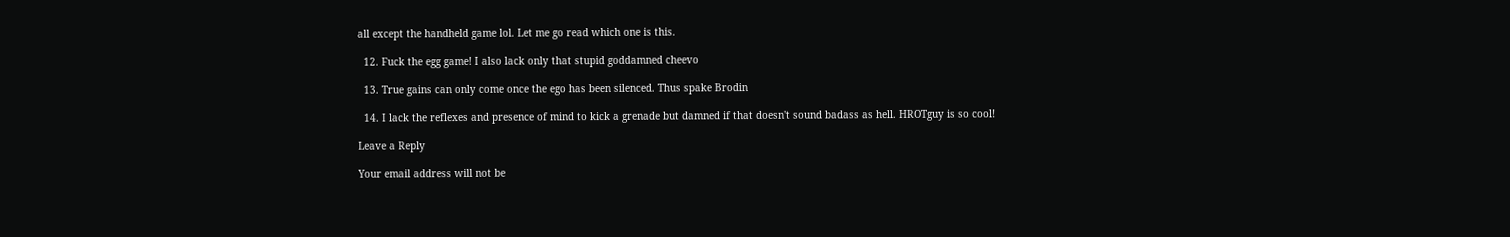all except the handheld game lol. Let me go read which one is this.

  12. Fuck the egg game! I also lack only that stupid goddamned cheevo

  13. True gains can only come once the ego has been silenced. Thus spake Brodin

  14. I lack the reflexes and presence of mind to kick a grenade but damned if that doesn't sound badass as hell. HROTguy is so cool!

Leave a Reply

Your email address will not be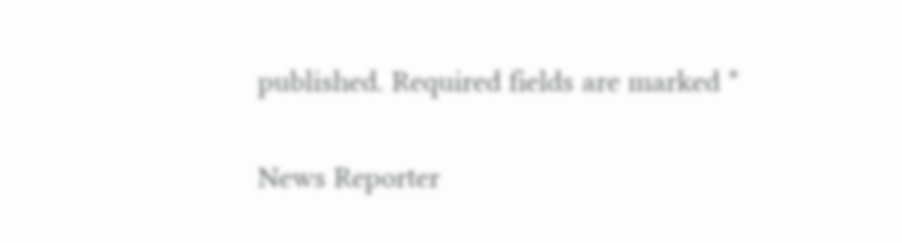published. Required fields are marked *

News Reporter